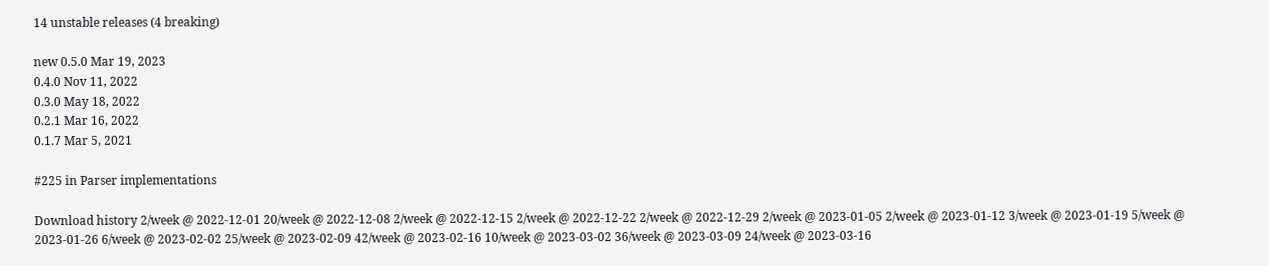14 unstable releases (4 breaking)

new 0.5.0 Mar 19, 2023
0.4.0 Nov 11, 2022
0.3.0 May 18, 2022
0.2.1 Mar 16, 2022
0.1.7 Mar 5, 2021

#225 in Parser implementations

Download history 2/week @ 2022-12-01 20/week @ 2022-12-08 2/week @ 2022-12-15 2/week @ 2022-12-22 2/week @ 2022-12-29 2/week @ 2023-01-05 2/week @ 2023-01-12 3/week @ 2023-01-19 5/week @ 2023-01-26 6/week @ 2023-02-02 25/week @ 2023-02-09 42/week @ 2023-02-16 10/week @ 2023-03-02 36/week @ 2023-03-09 24/week @ 2023-03-16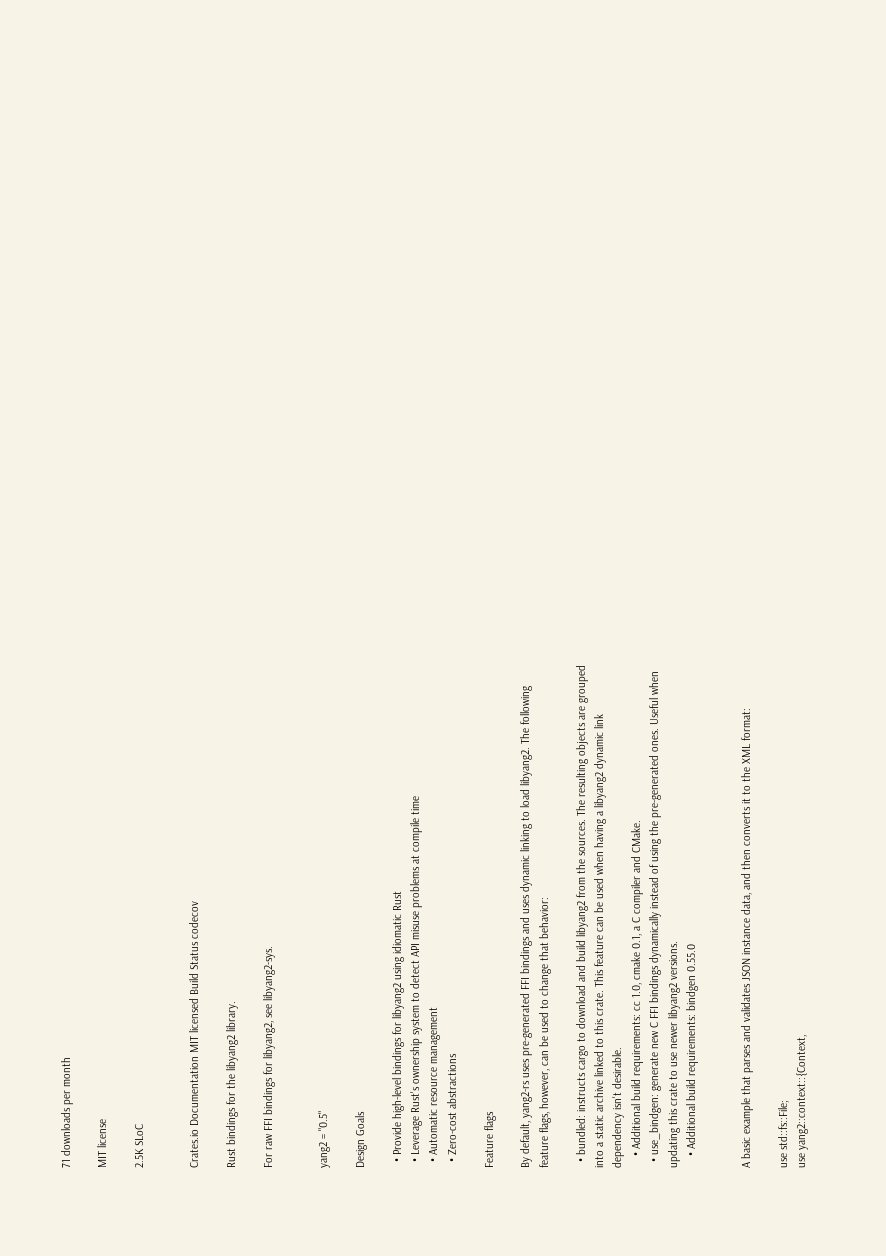71 downloads per month

MIT license

2.5K SLoC


Crates.io Documentation MIT licensed Build Status codecov

Rust bindings for the libyang2 library.

For raw FFI bindings for libyang2, see libyang2-sys.


yang2 = "0.5"

Design Goals

  • Provide high-level bindings for libyang2 using idiomatic Rust
  • Leverage Rust's ownership system to detect API misuse problems at compile time
  • Automatic resource management
  • Zero-cost abstractions

Feature flags

By default, yang2-rs uses pre-generated FFI bindings and uses dynamic linking to load libyang2. The following feature flags, however, can be used to change that behavior:

  • bundled: instructs cargo to download and build libyang2 from the sources. The resulting objects are grouped into a static archive linked to this crate. This feature can be used when having a libyang2 dynamic link dependency isn't desirable.
    • Additional build requirements: cc 1.0, cmake 0.1, a C compiler and CMake.
  • use_bindgen: generate new C FFI bindings dynamically instead of using the pre-generated ones. Useful when updating this crate to use newer libyang2 versions.
    • Additional build requirements: bindgen 0.55.0


A basic example that parses and validates JSON instance data, and then converts it to the XML format:

use std::fs::File;
use yang2::context::{Context,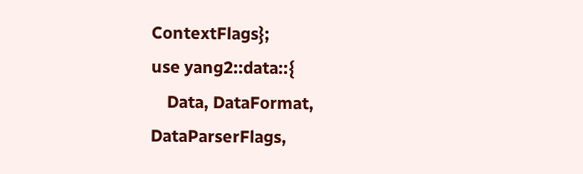ContextFlags};
use yang2::data::{
    Data, DataFormat, DataParserFlags,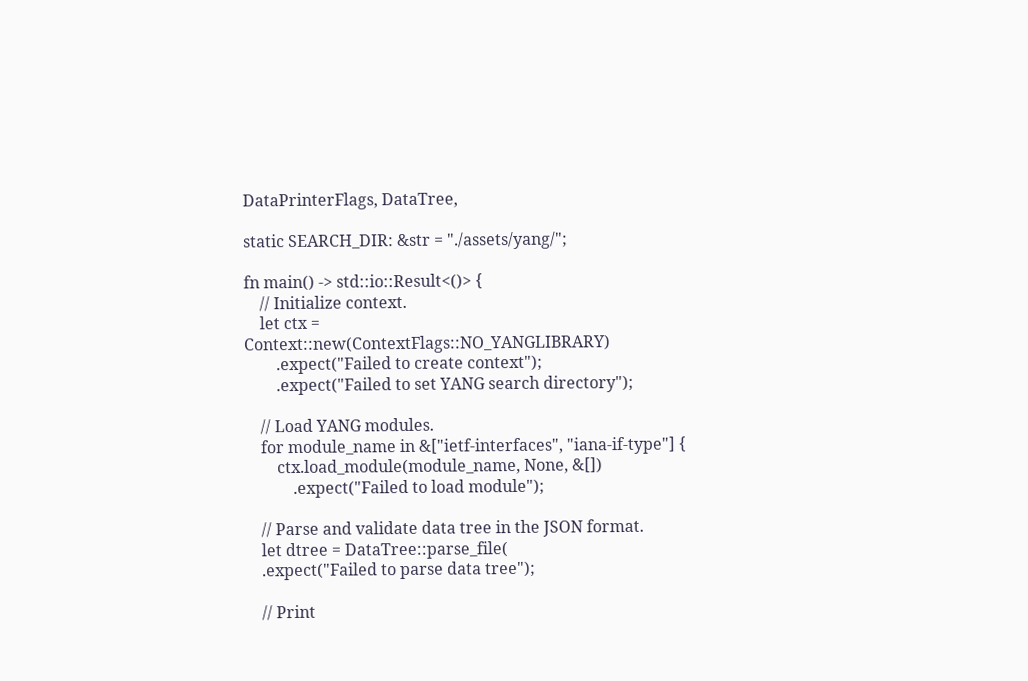DataPrinterFlags, DataTree,

static SEARCH_DIR: &str = "./assets/yang/";

fn main() -> std::io::Result<()> {
    // Initialize context.
    let ctx = Context::new(ContextFlags::NO_YANGLIBRARY)
        .expect("Failed to create context");
        .expect("Failed to set YANG search directory");

    // Load YANG modules.
    for module_name in &["ietf-interfaces", "iana-if-type"] {
        ctx.load_module(module_name, None, &[])
            .expect("Failed to load module");

    // Parse and validate data tree in the JSON format.
    let dtree = DataTree::parse_file(
    .expect("Failed to parse data tree");

    // Print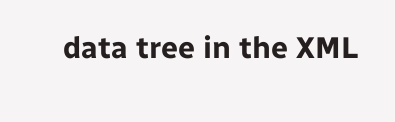data tree in the XML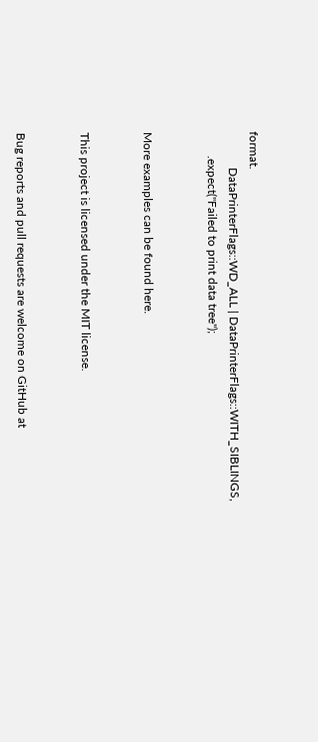format.
            DataPrinterFlags::WD_ALL | DataPrinterFlags::WITH_SIBLINGS,
        .expect("Failed to print data tree");


More examples can be found here.


This project is licensed under the MIT license.


Bug reports and pull requests are welcome on GitHub at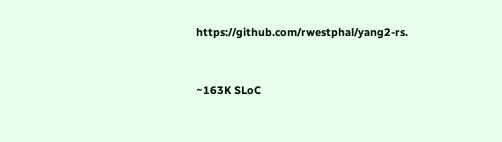https://github.com/rwestphal/yang2-rs.


~163K SLoC